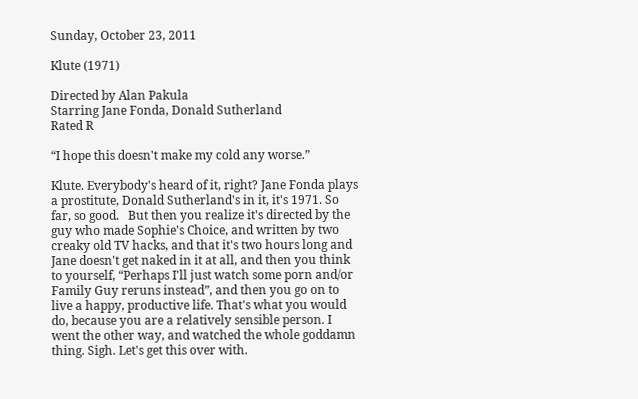Sunday, October 23, 2011

Klute (1971)

Directed by Alan Pakula
Starring Jane Fonda, Donald Sutherland
Rated R

“I hope this doesn't make my cold any worse.”

Klute. Everybody's heard of it, right? Jane Fonda plays a prostitute, Donald Sutherland's in it, it's 1971. So far, so good.   But then you realize it's directed by the guy who made Sophie's Choice, and written by two creaky old TV hacks, and that it's two hours long and Jane doesn't get naked in it at all, and then you think to yourself, “Perhaps I'll just watch some porn and/or Family Guy reruns instead”, and then you go on to live a happy, productive life. That's what you would do, because you are a relatively sensible person. I went the other way, and watched the whole goddamn thing. Sigh. Let's get this over with.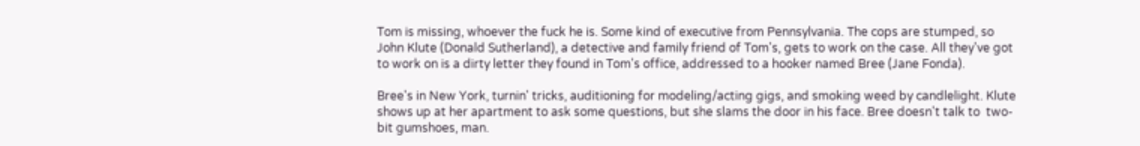Tom is missing, whoever the fuck he is. Some kind of executive from Pennsylvania. The cops are stumped, so John Klute (Donald Sutherland), a detective and family friend of Tom's, gets to work on the case. All they've got to work on is a dirty letter they found in Tom's office, addressed to a hooker named Bree (Jane Fonda).

Bree's in New York, turnin' tricks, auditioning for modeling/acting gigs, and smoking weed by candlelight. Klute shows up at her apartment to ask some questions, but she slams the door in his face. Bree doesn't talk to  two-bit gumshoes, man.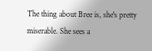The thing about Bree is, she's pretty miserable. She sees a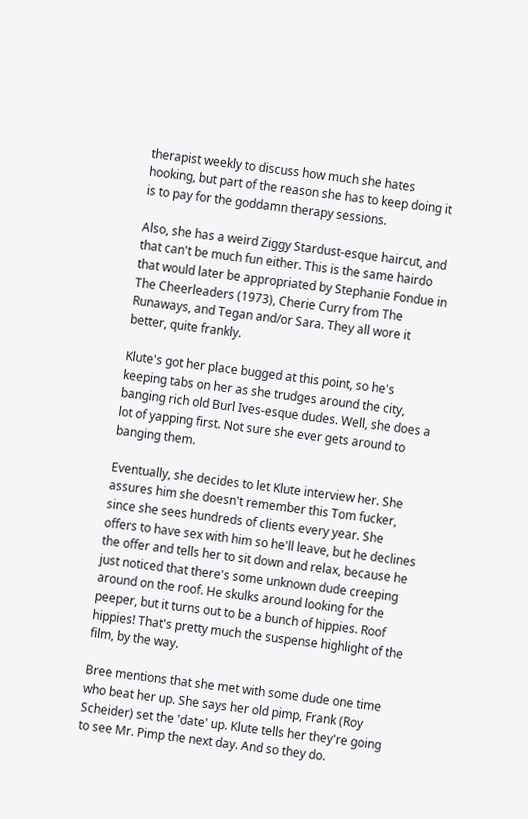therapist weekly to discuss how much she hates hooking, but part of the reason she has to keep doing it is to pay for the goddamn therapy sessions.

Also, she has a weird Ziggy Stardust-esque haircut, and that can't be much fun either. This is the same hairdo that would later be appropriated by Stephanie Fondue in The Cheerleaders (1973), Cherie Curry from The Runaways, and Tegan and/or Sara. They all wore it better, quite frankly.

Klute's got her place bugged at this point, so he's keeping tabs on her as she trudges around the city, banging rich old Burl Ives-esque dudes. Well, she does a lot of yapping first. Not sure she ever gets around to banging them.

Eventually, she decides to let Klute interview her. She assures him she doesn't remember this Tom fucker, since she sees hundreds of clients every year. She offers to have sex with him so he'll leave, but he declines the offer and tells her to sit down and relax, because he just noticed that there's some unknown dude creeping around on the roof. He skulks around looking for the peeper, but it turns out to be a bunch of hippies. Roof hippies! That's pretty much the suspense highlight of the film, by the way.

Bree mentions that she met with some dude one time who beat her up. She says her old pimp, Frank (Roy Scheider) set the 'date' up. Klute tells her they're going to see Mr. Pimp the next day. And so they do.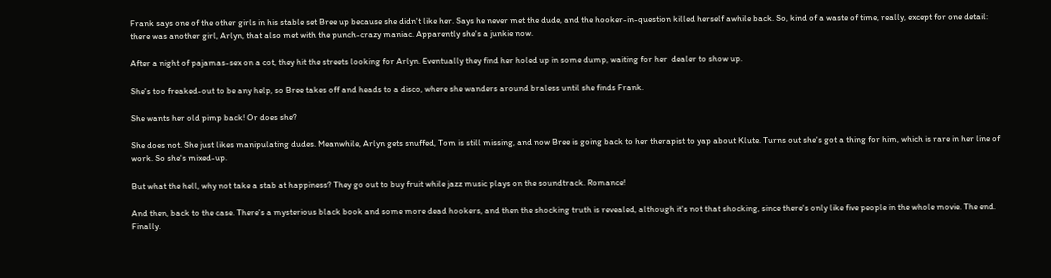Frank says one of the other girls in his stable set Bree up because she didn't like her. Says he never met the dude, and the hooker-in-question killed herself awhile back. So, kind of a waste of time, really, except for one detail: there was another girl, Arlyn, that also met with the punch-crazy maniac. Apparently she's a junkie now.

After a night of pajamas-sex on a cot, they hit the streets looking for Arlyn. Eventually they find her holed up in some dump, waiting for her  dealer to show up.

She's too freaked-out to be any help, so Bree takes off and heads to a disco, where she wanders around braless until she finds Frank.

She wants her old pimp back! Or does she?

She does not. She just likes manipulating dudes. Meanwhile, Arlyn gets snuffed, Tom is still missing, and now Bree is going back to her therapist to yap about Klute. Turns out she's got a thing for him, which is rare in her line of work. So she's mixed-up.

But what the hell, why not take a stab at happiness? They go out to buy fruit while jazz music plays on the soundtrack. Romance!

And then, back to the case. There's a mysterious black book and some more dead hookers, and then the shocking truth is revealed, although it's not that shocking, since there's only like five people in the whole movie. The end. Finally.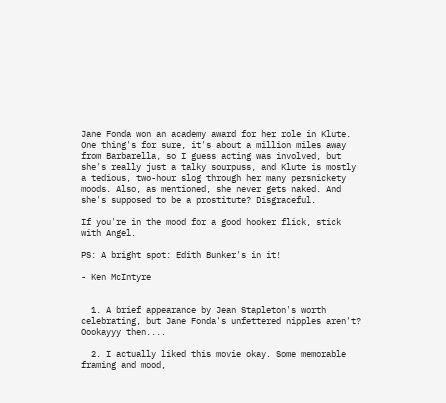Jane Fonda won an academy award for her role in Klute. One thing's for sure, it's about a million miles away from Barbarella, so I guess acting was involved, but she's really just a talky sourpuss, and Klute is mostly a tedious, two-hour slog through her many persnickety moods. Also, as mentioned, she never gets naked. And she's supposed to be a prostitute? Disgraceful.

If you're in the mood for a good hooker flick, stick with Angel.

PS: A bright spot: Edith Bunker's in it!

- Ken McIntyre


  1. A brief appearance by Jean Stapleton's worth celebrating, but Jane Fonda's unfettered nipples aren't? Oookayyy then....

  2. I actually liked this movie okay. Some memorable framing and mood,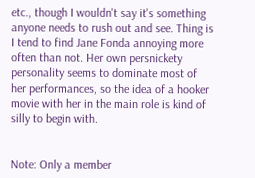etc., though I wouldn't say it's something anyone needs to rush out and see. Thing is I tend to find Jane Fonda annoying more often than not. Her own persnickety personality seems to dominate most of her performances, so the idea of a hooker movie with her in the main role is kind of silly to begin with.


Note: Only a member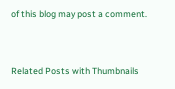of this blog may post a comment.


Related Posts with Thumbnails